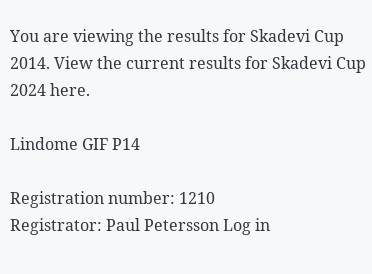You are viewing the results for Skadevi Cup 2014. View the current results for Skadevi Cup 2024 here.

Lindome GIF P14

Registration number: 1210
Registrator: Paul Petersson Log in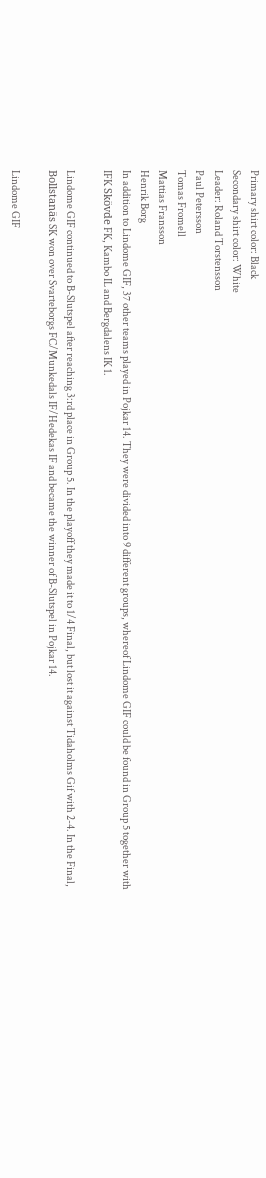Primary shirt color: Black
Secondary shirt color: White
Leader: Roland Torstensson
Paul Petersson
Tomas Fromell
Mattias Fransson
Henrik Borg
In addition to Lindome GIF, 37 other teams played in Pojkar 14. They were divided into 9 different groups, whereof Lindome GIF could be found in Group 5 together with IFK Skövde FK, Kambo IL and Bergdalens IK 1.

Lindome GIF continued to B-Slutspel after reaching 3:rd place in Group 5. In the playoff they made it to 1/4 Final, but lost it against Tidaholms Gif with 2-4. In the Final, Bollstanäs SK won over Svarteborgs FC/Munkedals IF/Hedekas IF and became the winner of B-Slutspel in Pojkar 14.

Lindome GIF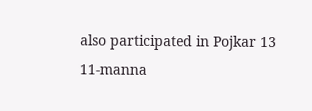also participated in Pojkar 13 11-manna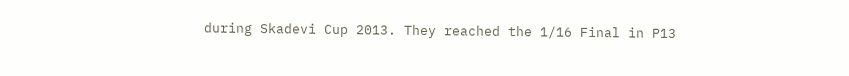during Skadevi Cup 2013. They reached the 1/16 Final in P13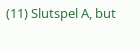(11) Slutspel A, but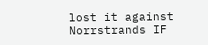lost it against Norrstrands IF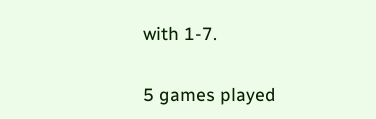with 1-7.

5 games played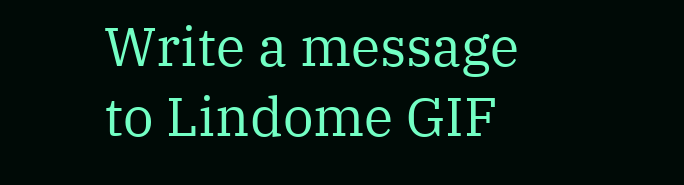Write a message to Lindome GIF